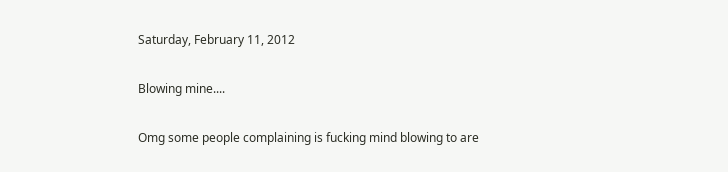Saturday, February 11, 2012

Blowing mine....

Omg some people complaining is fucking mind blowing to are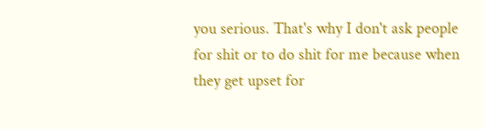you serious. That's why I don't ask people for shit or to do shit for me because when they get upset for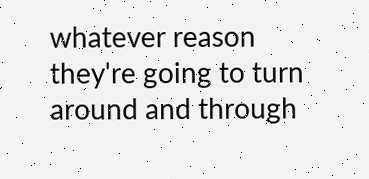whatever reason they're going to turn around and through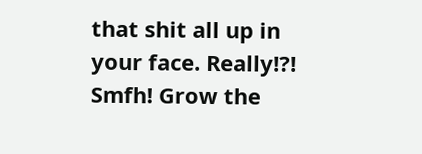that shit all up in your face. Really!?! Smfh! Grow the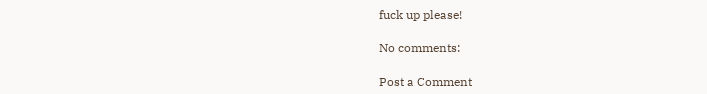fuck up please!

No comments:

Post a Comment